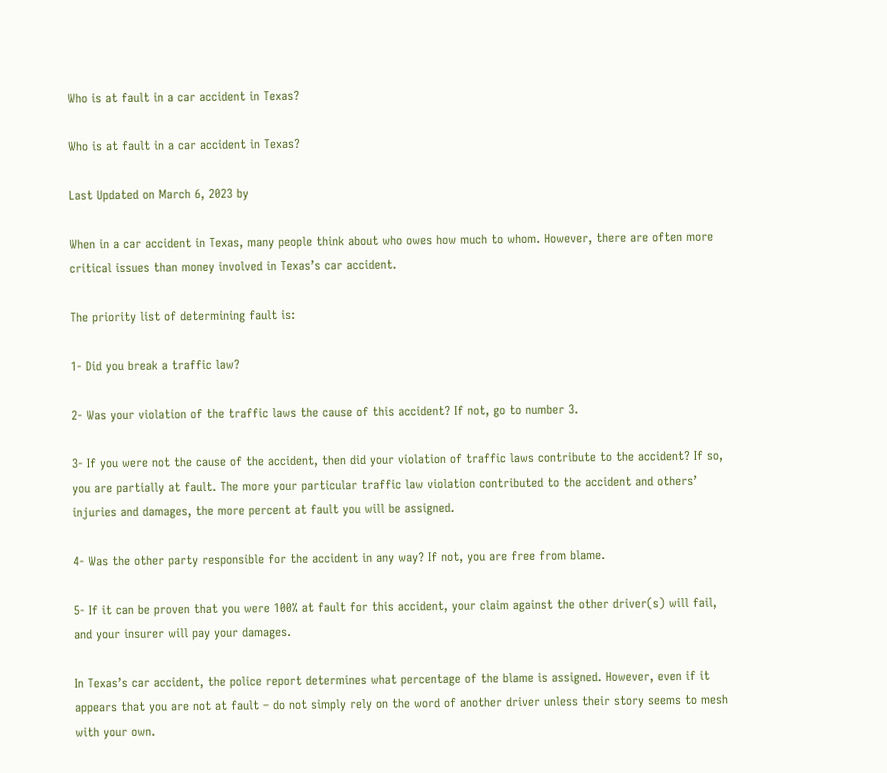Who is at fault in a car accident in Texas?

Who is at fault in a car accident in Texas?

Last Updated on March 6, 2023 by

When in a car accident in Texas, many people think about who owes how much to whom. However, there are often more critical issues than money involved in Texas’s car accident.

The priority list of determining fault is:

1- Did you break a traffic law?

2- Was your violation of the traffic laws the cause of this accident? If not, go to number 3.

3- If you were not the cause of the accident, then did your violation of traffic laws contribute to the accident? If so, you are partially at fault. The more your particular traffic law violation contributed to the accident and others’ injuries and damages, the more percent at fault you will be assigned.

4- Was the other party responsible for the accident in any way? If not, you are free from blame.

5- If it can be proven that you were 100% at fault for this accident, your claim against the other driver(s) will fail, and your insurer will pay your damages.

In Texas’s car accident, the police report determines what percentage of the blame is assigned. However, even if it appears that you are not at fault – do not simply rely on the word of another driver unless their story seems to mesh with your own.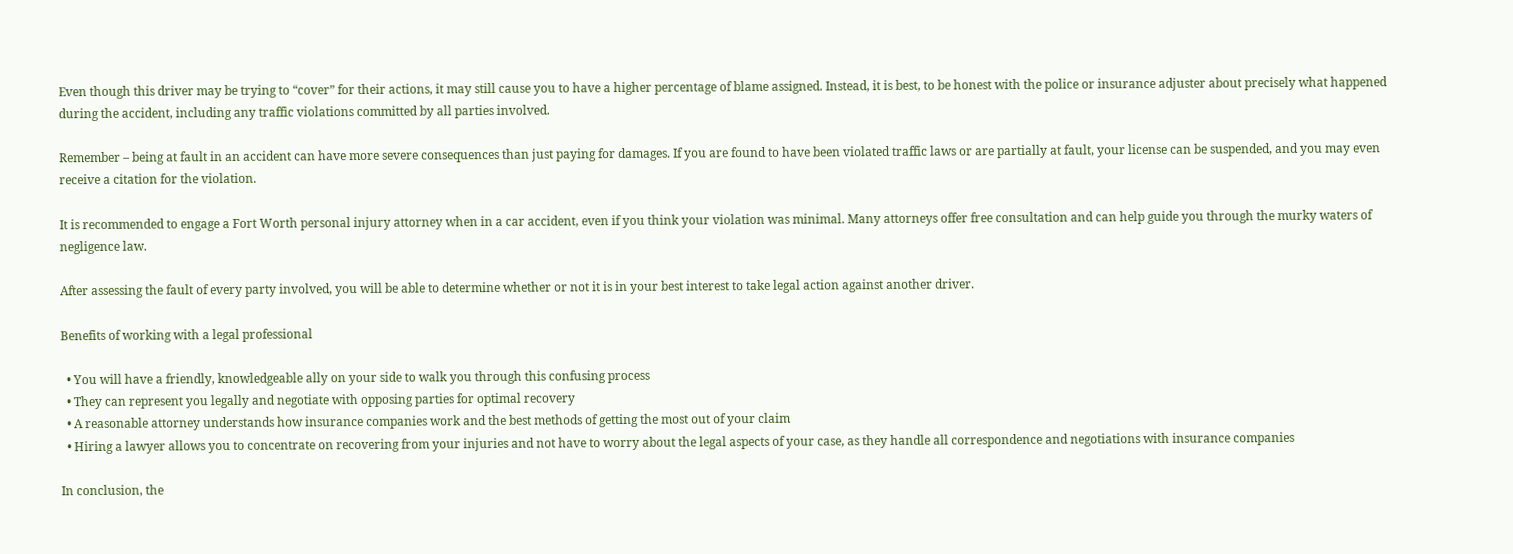Even though this driver may be trying to “cover” for their actions, it may still cause you to have a higher percentage of blame assigned. Instead, it is best, to be honest with the police or insurance adjuster about precisely what happened during the accident, including any traffic violations committed by all parties involved.

Remember – being at fault in an accident can have more severe consequences than just paying for damages. If you are found to have been violated traffic laws or are partially at fault, your license can be suspended, and you may even receive a citation for the violation.

It is recommended to engage a Fort Worth personal injury attorney when in a car accident, even if you think your violation was minimal. Many attorneys offer free consultation and can help guide you through the murky waters of negligence law.

After assessing the fault of every party involved, you will be able to determine whether or not it is in your best interest to take legal action against another driver.

Benefits of working with a legal professional

  • You will have a friendly, knowledgeable ally on your side to walk you through this confusing process
  • They can represent you legally and negotiate with opposing parties for optimal recovery
  • A reasonable attorney understands how insurance companies work and the best methods of getting the most out of your claim
  • Hiring a lawyer allows you to concentrate on recovering from your injuries and not have to worry about the legal aspects of your case, as they handle all correspondence and negotiations with insurance companies

In conclusion, the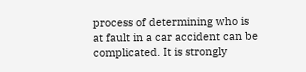process of determining who is at fault in a car accident can be complicated. It is strongly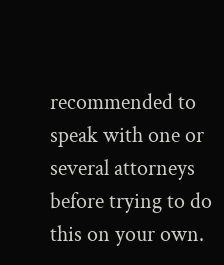recommended to speak with one or several attorneys before trying to do this on your own.